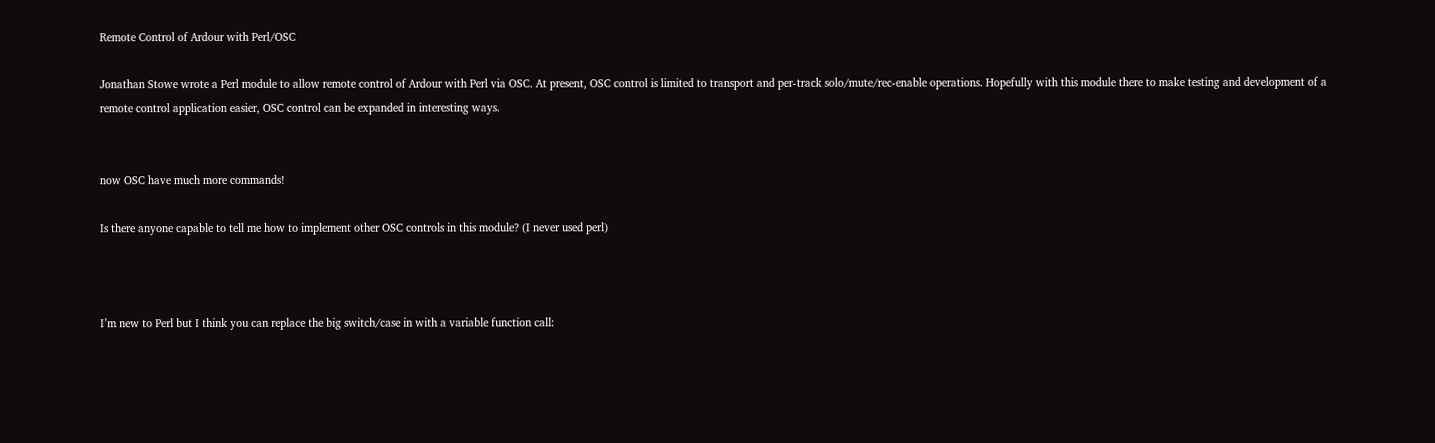Remote Control of Ardour with Perl/OSC

Jonathan Stowe wrote a Perl module to allow remote control of Ardour with Perl via OSC. At present, OSC control is limited to transport and per-track solo/mute/rec-enable operations. Hopefully with this module there to make testing and development of a remote control application easier, OSC control can be expanded in interesting ways.


now OSC have much more commands!

Is there anyone capable to tell me how to implement other OSC controls in this module? (I never used perl)



I’m new to Perl but I think you can replace the big switch/case in with a variable function call: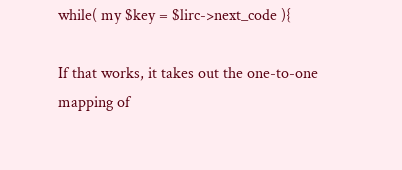while( my $key = $lirc->next_code ){

If that works, it takes out the one-to-one mapping of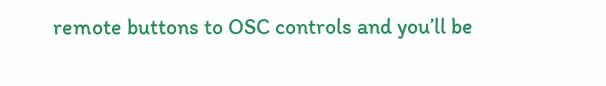remote buttons to OSC controls and you’ll be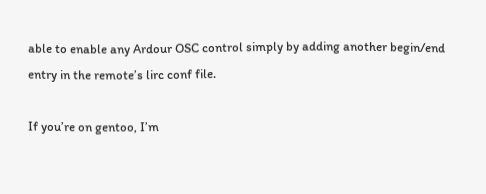able to enable any Ardour OSC control simply by adding another begin/end entry in the remote’s lirc conf file.

If you’re on gentoo, I’m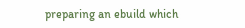preparing an ebuild which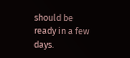should be ready in a few days.